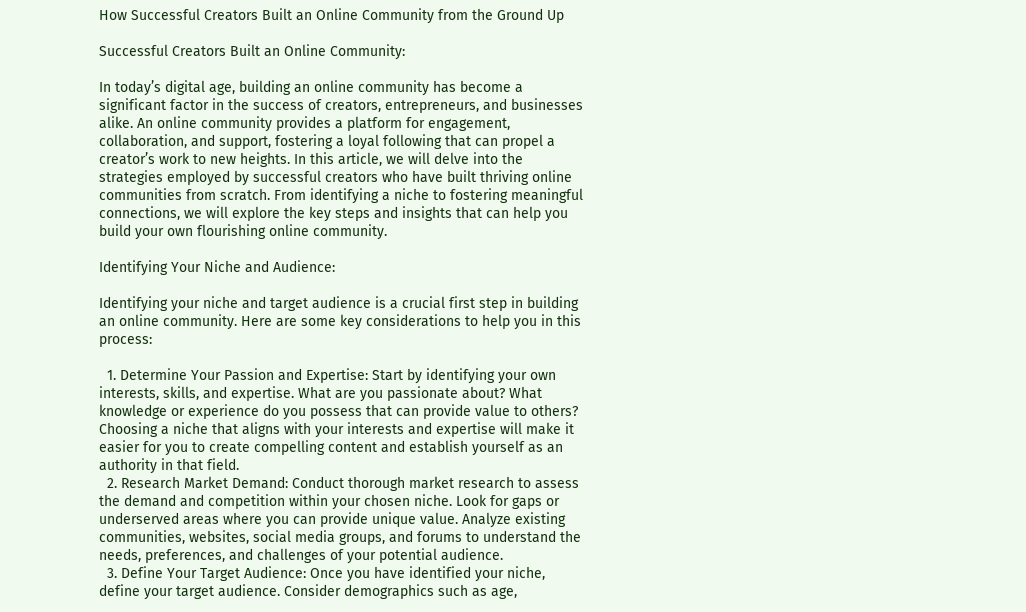How Successful Creators Built an Online Community from the Ground Up

Successful Creators Built an Online Community:

In today’s digital age, building an online community has become a significant factor in the success of creators, entrepreneurs, and businesses alike. An online community provides a platform for engagement, collaboration, and support, fostering a loyal following that can propel a creator’s work to new heights. In this article, we will delve into the strategies employed by successful creators who have built thriving online communities from scratch. From identifying a niche to fostering meaningful connections, we will explore the key steps and insights that can help you build your own flourishing online community.

Identifying Your Niche and Audience:

Identifying your niche and target audience is a crucial first step in building an online community. Here are some key considerations to help you in this process:

  1. Determine Your Passion and Expertise: Start by identifying your own interests, skills, and expertise. What are you passionate about? What knowledge or experience do you possess that can provide value to others? Choosing a niche that aligns with your interests and expertise will make it easier for you to create compelling content and establish yourself as an authority in that field.
  2. Research Market Demand: Conduct thorough market research to assess the demand and competition within your chosen niche. Look for gaps or underserved areas where you can provide unique value. Analyze existing communities, websites, social media groups, and forums to understand the needs, preferences, and challenges of your potential audience.
  3. Define Your Target Audience: Once you have identified your niche, define your target audience. Consider demographics such as age,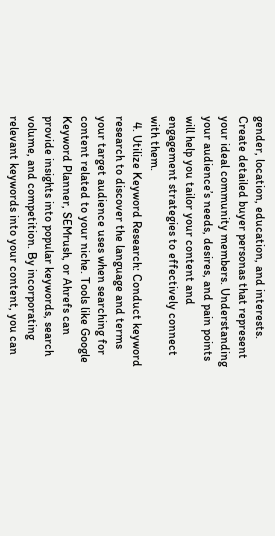gender, location, education, and interests. Create detailed buyer personas that represent your ideal community members. Understanding your audience’s needs, desires, and pain points will help you tailor your content and engagement strategies to effectively connect with them.
  4. Utilize Keyword Research: Conduct keyword research to discover the language and terms your target audience uses when searching for content related to your niche. Tools like Google Keyword Planner, SEMrush, or Ahrefs can provide insights into popular keywords, search volume, and competition. By incorporating relevant keywords into your content, you can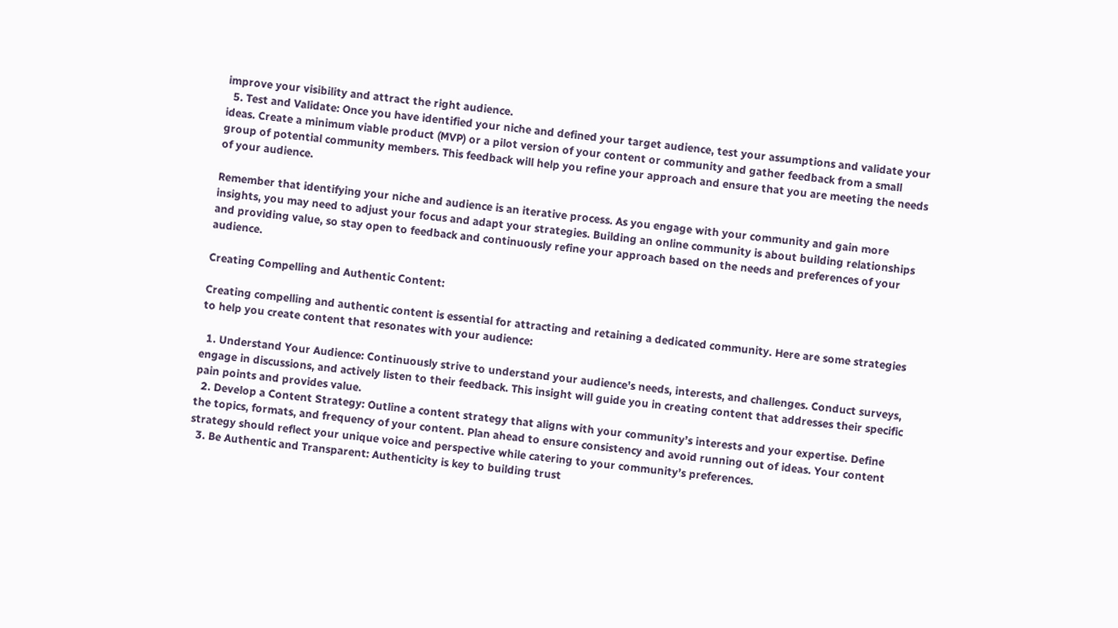improve your visibility and attract the right audience.
  5. Test and Validate: Once you have identified your niche and defined your target audience, test your assumptions and validate your ideas. Create a minimum viable product (MVP) or a pilot version of your content or community and gather feedback from a small group of potential community members. This feedback will help you refine your approach and ensure that you are meeting the needs of your audience.

Remember that identifying your niche and audience is an iterative process. As you engage with your community and gain more insights, you may need to adjust your focus and adapt your strategies. Building an online community is about building relationships and providing value, so stay open to feedback and continuously refine your approach based on the needs and preferences of your audience.

Creating Compelling and Authentic Content:

Creating compelling and authentic content is essential for attracting and retaining a dedicated community. Here are some strategies to help you create content that resonates with your audience:

  1. Understand Your Audience: Continuously strive to understand your audience’s needs, interests, and challenges. Conduct surveys, engage in discussions, and actively listen to their feedback. This insight will guide you in creating content that addresses their specific pain points and provides value.
  2. Develop a Content Strategy: Outline a content strategy that aligns with your community’s interests and your expertise. Define the topics, formats, and frequency of your content. Plan ahead to ensure consistency and avoid running out of ideas. Your content strategy should reflect your unique voice and perspective while catering to your community’s preferences.
  3. Be Authentic and Transparent: Authenticity is key to building trust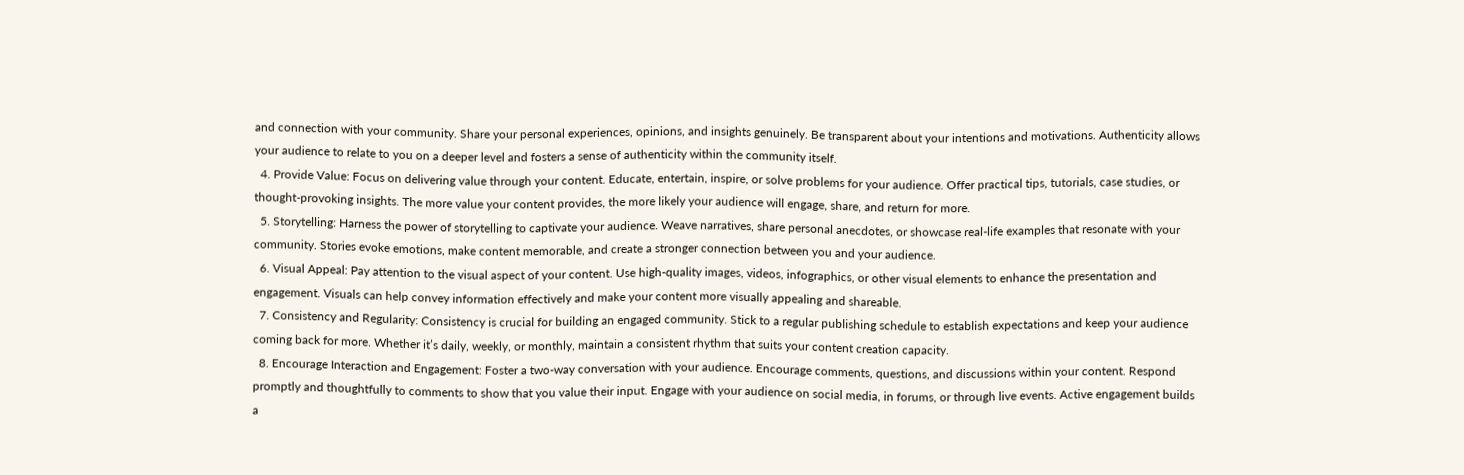and connection with your community. Share your personal experiences, opinions, and insights genuinely. Be transparent about your intentions and motivations. Authenticity allows your audience to relate to you on a deeper level and fosters a sense of authenticity within the community itself.
  4. Provide Value: Focus on delivering value through your content. Educate, entertain, inspire, or solve problems for your audience. Offer practical tips, tutorials, case studies, or thought-provoking insights. The more value your content provides, the more likely your audience will engage, share, and return for more.
  5. Storytelling: Harness the power of storytelling to captivate your audience. Weave narratives, share personal anecdotes, or showcase real-life examples that resonate with your community. Stories evoke emotions, make content memorable, and create a stronger connection between you and your audience.
  6. Visual Appeal: Pay attention to the visual aspect of your content. Use high-quality images, videos, infographics, or other visual elements to enhance the presentation and engagement. Visuals can help convey information effectively and make your content more visually appealing and shareable.
  7. Consistency and Regularity: Consistency is crucial for building an engaged community. Stick to a regular publishing schedule to establish expectations and keep your audience coming back for more. Whether it’s daily, weekly, or monthly, maintain a consistent rhythm that suits your content creation capacity.
  8. Encourage Interaction and Engagement: Foster a two-way conversation with your audience. Encourage comments, questions, and discussions within your content. Respond promptly and thoughtfully to comments to show that you value their input. Engage with your audience on social media, in forums, or through live events. Active engagement builds a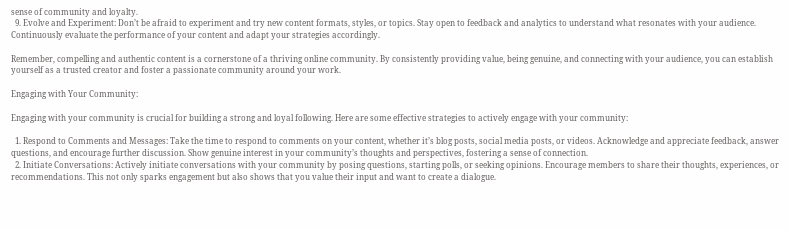sense of community and loyalty.
  9. Evolve and Experiment: Don’t be afraid to experiment and try new content formats, styles, or topics. Stay open to feedback and analytics to understand what resonates with your audience. Continuously evaluate the performance of your content and adapt your strategies accordingly.

Remember, compelling and authentic content is a cornerstone of a thriving online community. By consistently providing value, being genuine, and connecting with your audience, you can establish yourself as a trusted creator and foster a passionate community around your work.

Engaging with Your Community:

Engaging with your community is crucial for building a strong and loyal following. Here are some effective strategies to actively engage with your community:

  1. Respond to Comments and Messages: Take the time to respond to comments on your content, whether it’s blog posts, social media posts, or videos. Acknowledge and appreciate feedback, answer questions, and encourage further discussion. Show genuine interest in your community’s thoughts and perspectives, fostering a sense of connection.
  2. Initiate Conversations: Actively initiate conversations with your community by posing questions, starting polls, or seeking opinions. Encourage members to share their thoughts, experiences, or recommendations. This not only sparks engagement but also shows that you value their input and want to create a dialogue.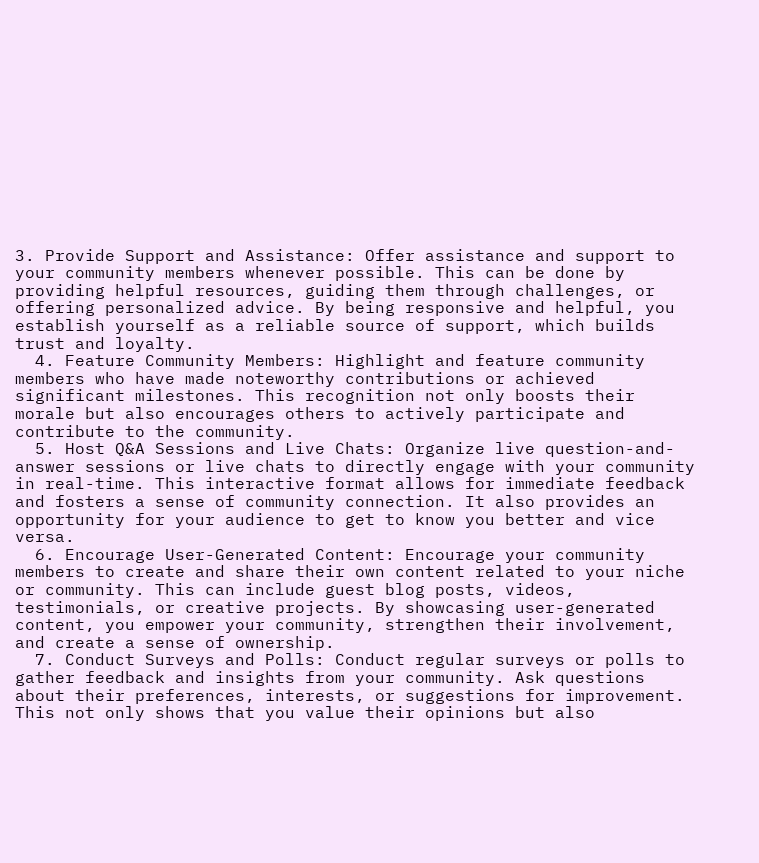3. Provide Support and Assistance: Offer assistance and support to your community members whenever possible. This can be done by providing helpful resources, guiding them through challenges, or offering personalized advice. By being responsive and helpful, you establish yourself as a reliable source of support, which builds trust and loyalty.
  4. Feature Community Members: Highlight and feature community members who have made noteworthy contributions or achieved significant milestones. This recognition not only boosts their morale but also encourages others to actively participate and contribute to the community.
  5. Host Q&A Sessions and Live Chats: Organize live question-and-answer sessions or live chats to directly engage with your community in real-time. This interactive format allows for immediate feedback and fosters a sense of community connection. It also provides an opportunity for your audience to get to know you better and vice versa.
  6. Encourage User-Generated Content: Encourage your community members to create and share their own content related to your niche or community. This can include guest blog posts, videos, testimonials, or creative projects. By showcasing user-generated content, you empower your community, strengthen their involvement, and create a sense of ownership.
  7. Conduct Surveys and Polls: Conduct regular surveys or polls to gather feedback and insights from your community. Ask questions about their preferences, interests, or suggestions for improvement. This not only shows that you value their opinions but also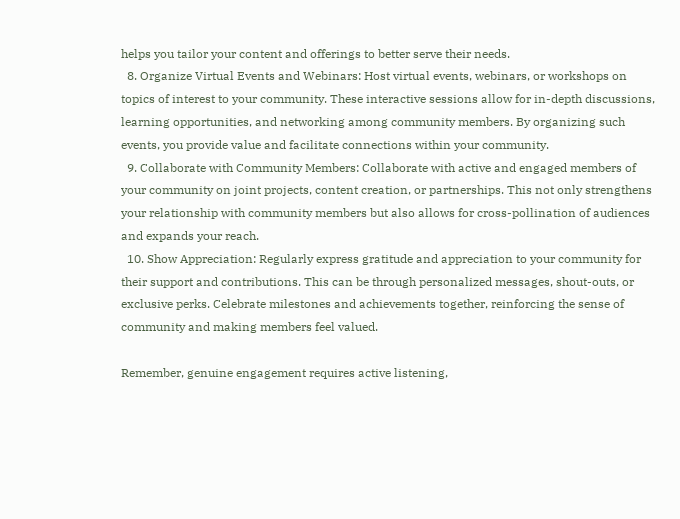helps you tailor your content and offerings to better serve their needs.
  8. Organize Virtual Events and Webinars: Host virtual events, webinars, or workshops on topics of interest to your community. These interactive sessions allow for in-depth discussions, learning opportunities, and networking among community members. By organizing such events, you provide value and facilitate connections within your community.
  9. Collaborate with Community Members: Collaborate with active and engaged members of your community on joint projects, content creation, or partnerships. This not only strengthens your relationship with community members but also allows for cross-pollination of audiences and expands your reach.
  10. Show Appreciation: Regularly express gratitude and appreciation to your community for their support and contributions. This can be through personalized messages, shout-outs, or exclusive perks. Celebrate milestones and achievements together, reinforcing the sense of community and making members feel valued.

Remember, genuine engagement requires active listening,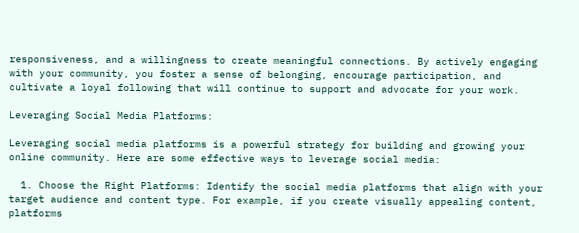responsiveness, and a willingness to create meaningful connections. By actively engaging with your community, you foster a sense of belonging, encourage participation, and cultivate a loyal following that will continue to support and advocate for your work.

Leveraging Social Media Platforms:

Leveraging social media platforms is a powerful strategy for building and growing your online community. Here are some effective ways to leverage social media:

  1. Choose the Right Platforms: Identify the social media platforms that align with your target audience and content type. For example, if you create visually appealing content, platforms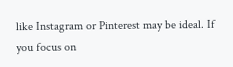like Instagram or Pinterest may be ideal. If you focus on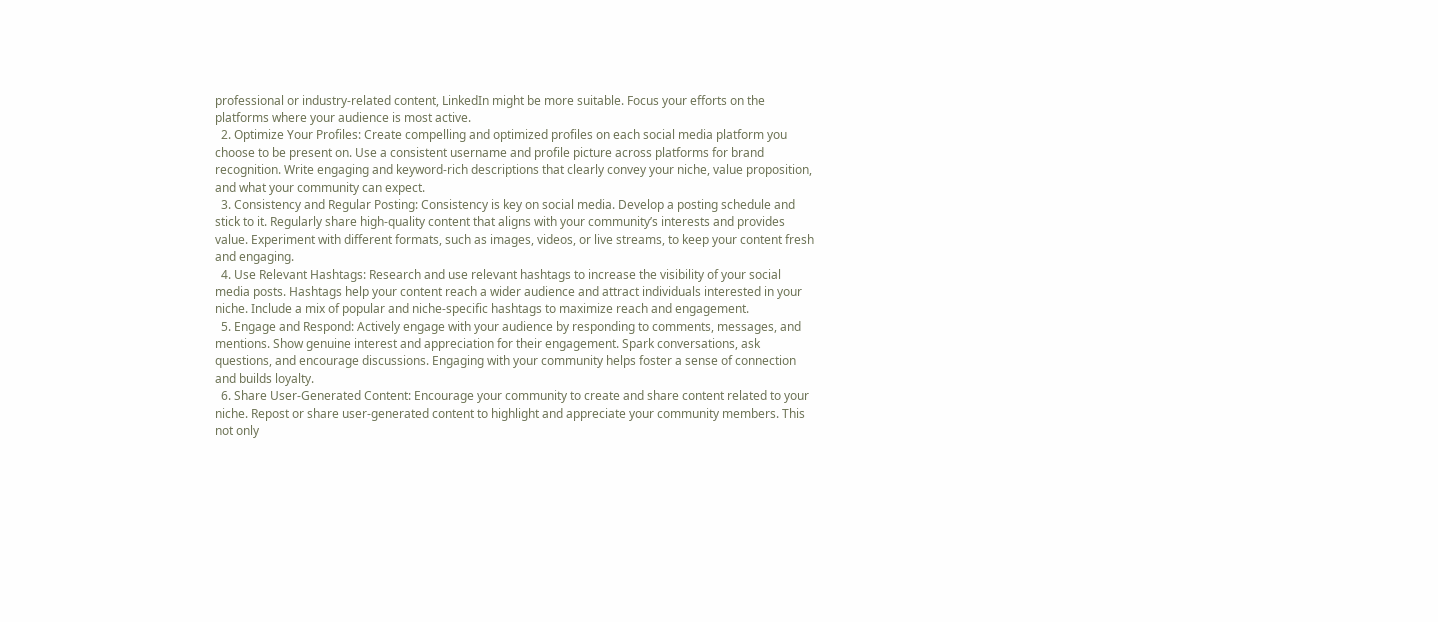professional or industry-related content, LinkedIn might be more suitable. Focus your efforts on the platforms where your audience is most active.
  2. Optimize Your Profiles: Create compelling and optimized profiles on each social media platform you choose to be present on. Use a consistent username and profile picture across platforms for brand recognition. Write engaging and keyword-rich descriptions that clearly convey your niche, value proposition, and what your community can expect.
  3. Consistency and Regular Posting: Consistency is key on social media. Develop a posting schedule and stick to it. Regularly share high-quality content that aligns with your community’s interests and provides value. Experiment with different formats, such as images, videos, or live streams, to keep your content fresh and engaging.
  4. Use Relevant Hashtags: Research and use relevant hashtags to increase the visibility of your social media posts. Hashtags help your content reach a wider audience and attract individuals interested in your niche. Include a mix of popular and niche-specific hashtags to maximize reach and engagement.
  5. Engage and Respond: Actively engage with your audience by responding to comments, messages, and mentions. Show genuine interest and appreciation for their engagement. Spark conversations, ask questions, and encourage discussions. Engaging with your community helps foster a sense of connection and builds loyalty.
  6. Share User-Generated Content: Encourage your community to create and share content related to your niche. Repost or share user-generated content to highlight and appreciate your community members. This not only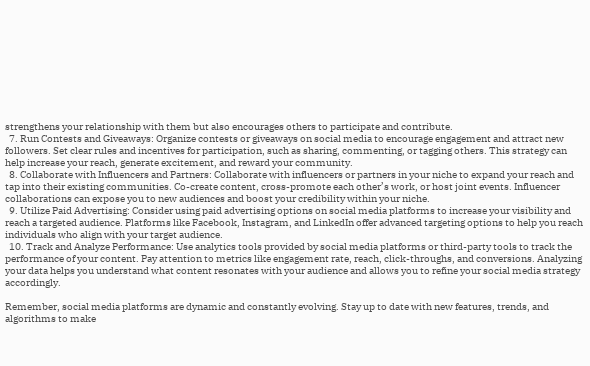strengthens your relationship with them but also encourages others to participate and contribute.
  7. Run Contests and Giveaways: Organize contests or giveaways on social media to encourage engagement and attract new followers. Set clear rules and incentives for participation, such as sharing, commenting, or tagging others. This strategy can help increase your reach, generate excitement, and reward your community.
  8. Collaborate with Influencers and Partners: Collaborate with influencers or partners in your niche to expand your reach and tap into their existing communities. Co-create content, cross-promote each other’s work, or host joint events. Influencer collaborations can expose you to new audiences and boost your credibility within your niche.
  9. Utilize Paid Advertising: Consider using paid advertising options on social media platforms to increase your visibility and reach a targeted audience. Platforms like Facebook, Instagram, and LinkedIn offer advanced targeting options to help you reach individuals who align with your target audience.
  10. Track and Analyze Performance: Use analytics tools provided by social media platforms or third-party tools to track the performance of your content. Pay attention to metrics like engagement rate, reach, click-throughs, and conversions. Analyzing your data helps you understand what content resonates with your audience and allows you to refine your social media strategy accordingly.

Remember, social media platforms are dynamic and constantly evolving. Stay up to date with new features, trends, and algorithms to make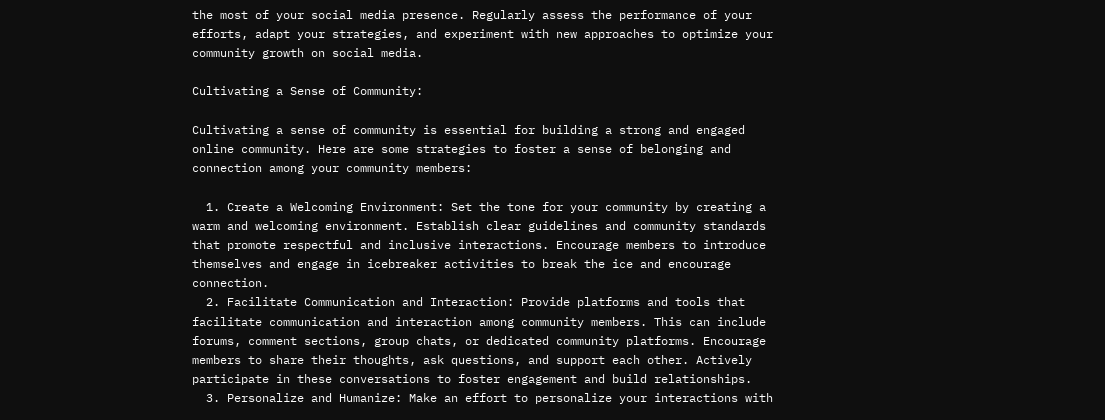the most of your social media presence. Regularly assess the performance of your efforts, adapt your strategies, and experiment with new approaches to optimize your community growth on social media.

Cultivating a Sense of Community:

Cultivating a sense of community is essential for building a strong and engaged online community. Here are some strategies to foster a sense of belonging and connection among your community members:

  1. Create a Welcoming Environment: Set the tone for your community by creating a warm and welcoming environment. Establish clear guidelines and community standards that promote respectful and inclusive interactions. Encourage members to introduce themselves and engage in icebreaker activities to break the ice and encourage connection.
  2. Facilitate Communication and Interaction: Provide platforms and tools that facilitate communication and interaction among community members. This can include forums, comment sections, group chats, or dedicated community platforms. Encourage members to share their thoughts, ask questions, and support each other. Actively participate in these conversations to foster engagement and build relationships.
  3. Personalize and Humanize: Make an effort to personalize your interactions with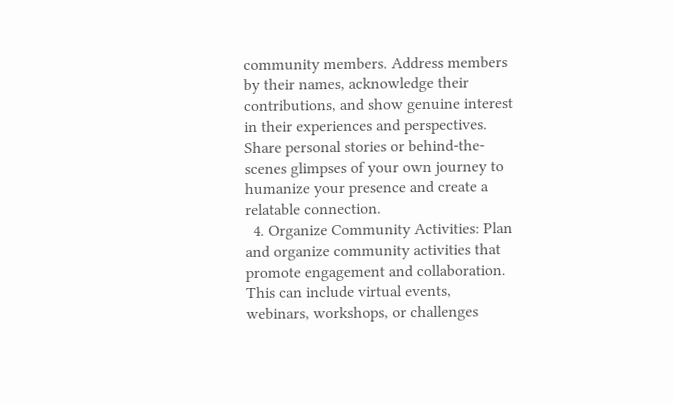community members. Address members by their names, acknowledge their contributions, and show genuine interest in their experiences and perspectives. Share personal stories or behind-the-scenes glimpses of your own journey to humanize your presence and create a relatable connection.
  4. Organize Community Activities: Plan and organize community activities that promote engagement and collaboration. This can include virtual events, webinars, workshops, or challenges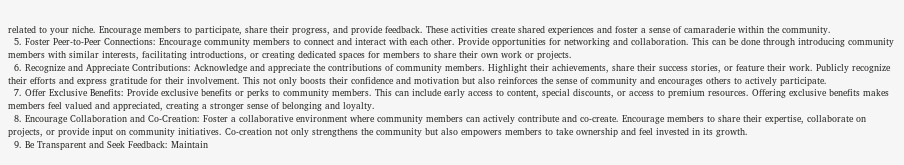related to your niche. Encourage members to participate, share their progress, and provide feedback. These activities create shared experiences and foster a sense of camaraderie within the community.
  5. Foster Peer-to-Peer Connections: Encourage community members to connect and interact with each other. Provide opportunities for networking and collaboration. This can be done through introducing community members with similar interests, facilitating introductions, or creating dedicated spaces for members to share their own work or projects.
  6. Recognize and Appreciate Contributions: Acknowledge and appreciate the contributions of community members. Highlight their achievements, share their success stories, or feature their work. Publicly recognize their efforts and express gratitude for their involvement. This not only boosts their confidence and motivation but also reinforces the sense of community and encourages others to actively participate.
  7. Offer Exclusive Benefits: Provide exclusive benefits or perks to community members. This can include early access to content, special discounts, or access to premium resources. Offering exclusive benefits makes members feel valued and appreciated, creating a stronger sense of belonging and loyalty.
  8. Encourage Collaboration and Co-Creation: Foster a collaborative environment where community members can actively contribute and co-create. Encourage members to share their expertise, collaborate on projects, or provide input on community initiatives. Co-creation not only strengthens the community but also empowers members to take ownership and feel invested in its growth.
  9. Be Transparent and Seek Feedback: Maintain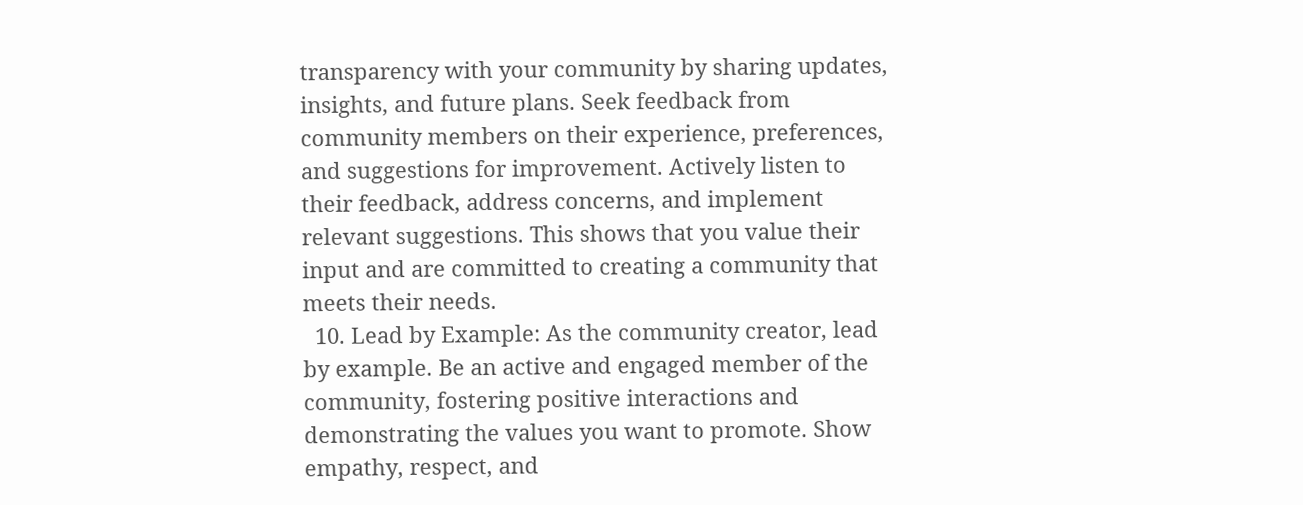transparency with your community by sharing updates, insights, and future plans. Seek feedback from community members on their experience, preferences, and suggestions for improvement. Actively listen to their feedback, address concerns, and implement relevant suggestions. This shows that you value their input and are committed to creating a community that meets their needs.
  10. Lead by Example: As the community creator, lead by example. Be an active and engaged member of the community, fostering positive interactions and demonstrating the values you want to promote. Show empathy, respect, and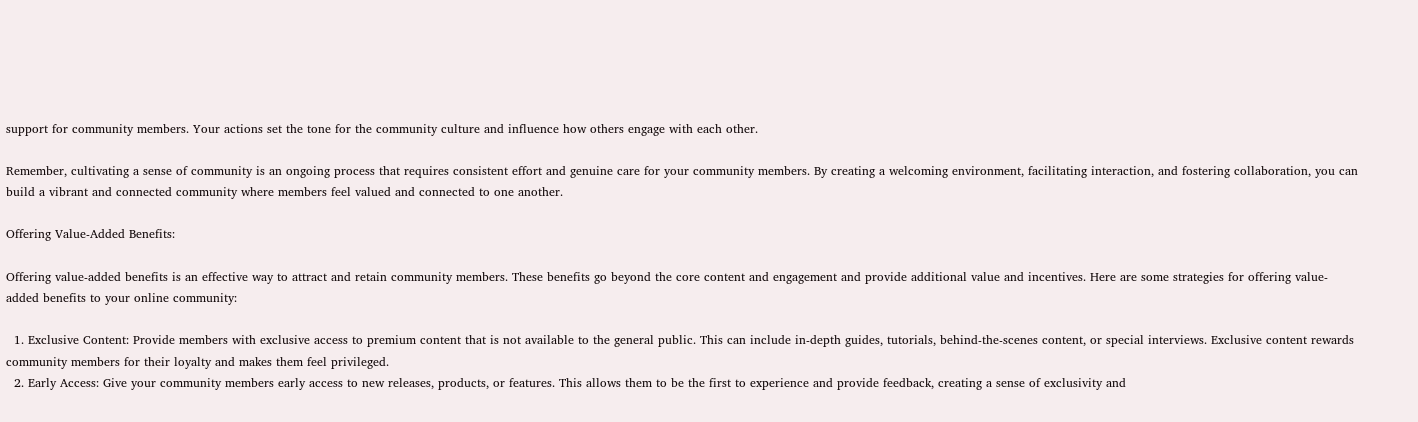support for community members. Your actions set the tone for the community culture and influence how others engage with each other.

Remember, cultivating a sense of community is an ongoing process that requires consistent effort and genuine care for your community members. By creating a welcoming environment, facilitating interaction, and fostering collaboration, you can build a vibrant and connected community where members feel valued and connected to one another.

Offering Value-Added Benefits:

Offering value-added benefits is an effective way to attract and retain community members. These benefits go beyond the core content and engagement and provide additional value and incentives. Here are some strategies for offering value-added benefits to your online community:

  1. Exclusive Content: Provide members with exclusive access to premium content that is not available to the general public. This can include in-depth guides, tutorials, behind-the-scenes content, or special interviews. Exclusive content rewards community members for their loyalty and makes them feel privileged.
  2. Early Access: Give your community members early access to new releases, products, or features. This allows them to be the first to experience and provide feedback, creating a sense of exclusivity and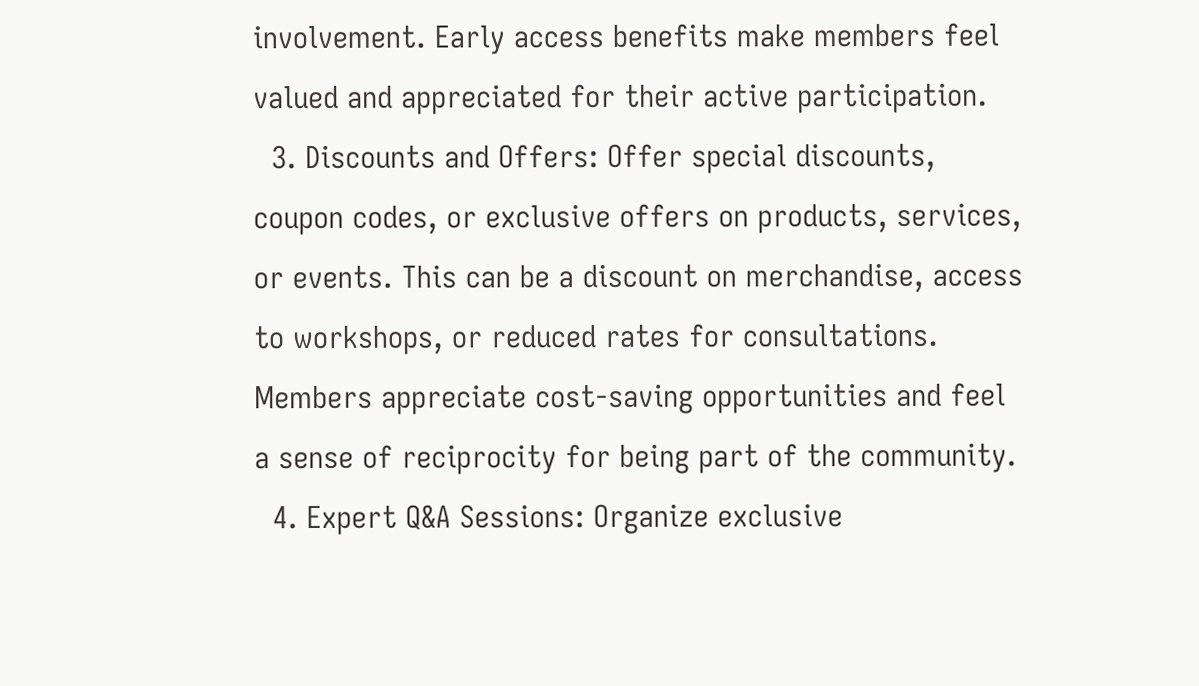involvement. Early access benefits make members feel valued and appreciated for their active participation.
  3. Discounts and Offers: Offer special discounts, coupon codes, or exclusive offers on products, services, or events. This can be a discount on merchandise, access to workshops, or reduced rates for consultations. Members appreciate cost-saving opportunities and feel a sense of reciprocity for being part of the community.
  4. Expert Q&A Sessions: Organize exclusive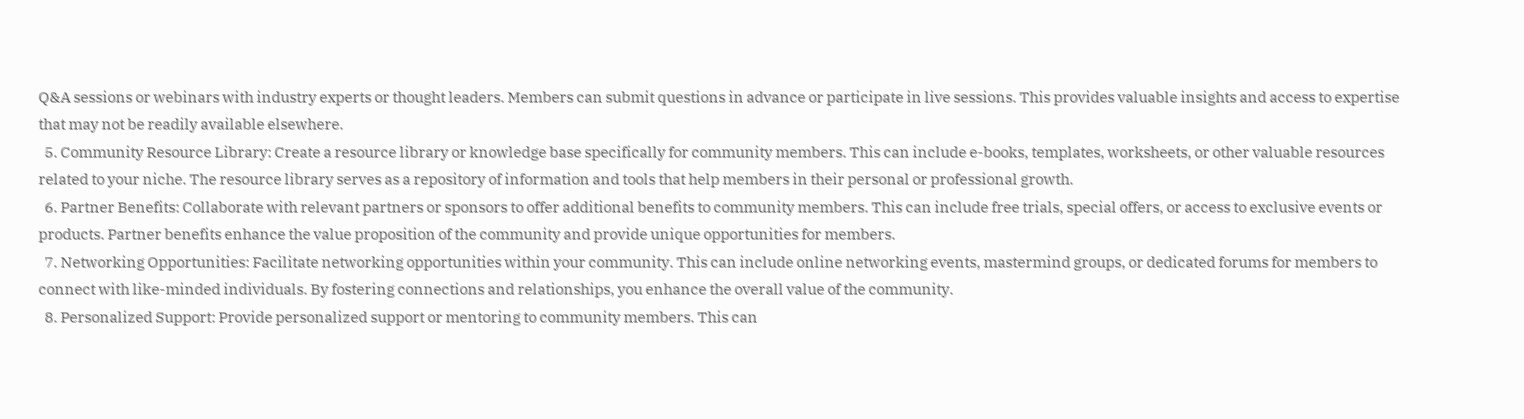Q&A sessions or webinars with industry experts or thought leaders. Members can submit questions in advance or participate in live sessions. This provides valuable insights and access to expertise that may not be readily available elsewhere.
  5. Community Resource Library: Create a resource library or knowledge base specifically for community members. This can include e-books, templates, worksheets, or other valuable resources related to your niche. The resource library serves as a repository of information and tools that help members in their personal or professional growth.
  6. Partner Benefits: Collaborate with relevant partners or sponsors to offer additional benefits to community members. This can include free trials, special offers, or access to exclusive events or products. Partner benefits enhance the value proposition of the community and provide unique opportunities for members.
  7. Networking Opportunities: Facilitate networking opportunities within your community. This can include online networking events, mastermind groups, or dedicated forums for members to connect with like-minded individuals. By fostering connections and relationships, you enhance the overall value of the community.
  8. Personalized Support: Provide personalized support or mentoring to community members. This can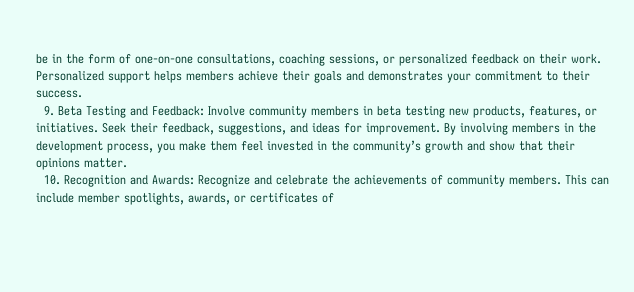be in the form of one-on-one consultations, coaching sessions, or personalized feedback on their work. Personalized support helps members achieve their goals and demonstrates your commitment to their success.
  9. Beta Testing and Feedback: Involve community members in beta testing new products, features, or initiatives. Seek their feedback, suggestions, and ideas for improvement. By involving members in the development process, you make them feel invested in the community’s growth and show that their opinions matter.
  10. Recognition and Awards: Recognize and celebrate the achievements of community members. This can include member spotlights, awards, or certificates of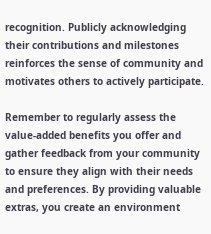recognition. Publicly acknowledging their contributions and milestones reinforces the sense of community and motivates others to actively participate.

Remember to regularly assess the value-added benefits you offer and gather feedback from your community to ensure they align with their needs and preferences. By providing valuable extras, you create an environment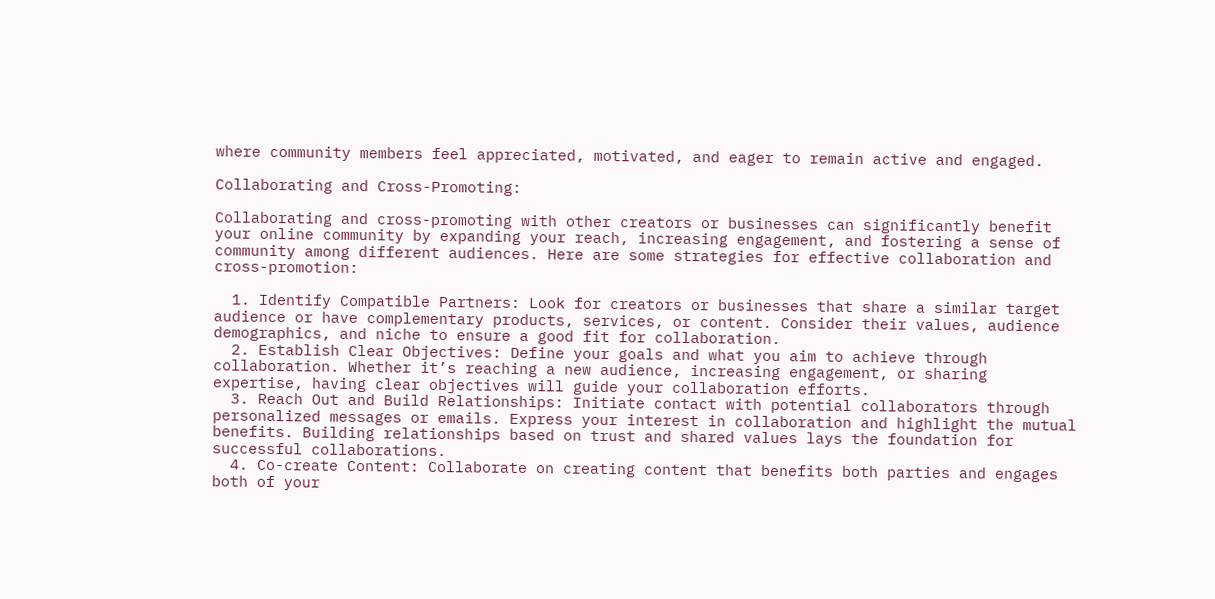where community members feel appreciated, motivated, and eager to remain active and engaged.

Collaborating and Cross-Promoting:

Collaborating and cross-promoting with other creators or businesses can significantly benefit your online community by expanding your reach, increasing engagement, and fostering a sense of community among different audiences. Here are some strategies for effective collaboration and cross-promotion:

  1. Identify Compatible Partners: Look for creators or businesses that share a similar target audience or have complementary products, services, or content. Consider their values, audience demographics, and niche to ensure a good fit for collaboration.
  2. Establish Clear Objectives: Define your goals and what you aim to achieve through collaboration. Whether it’s reaching a new audience, increasing engagement, or sharing expertise, having clear objectives will guide your collaboration efforts.
  3. Reach Out and Build Relationships: Initiate contact with potential collaborators through personalized messages or emails. Express your interest in collaboration and highlight the mutual benefits. Building relationships based on trust and shared values lays the foundation for successful collaborations.
  4. Co-create Content: Collaborate on creating content that benefits both parties and engages both of your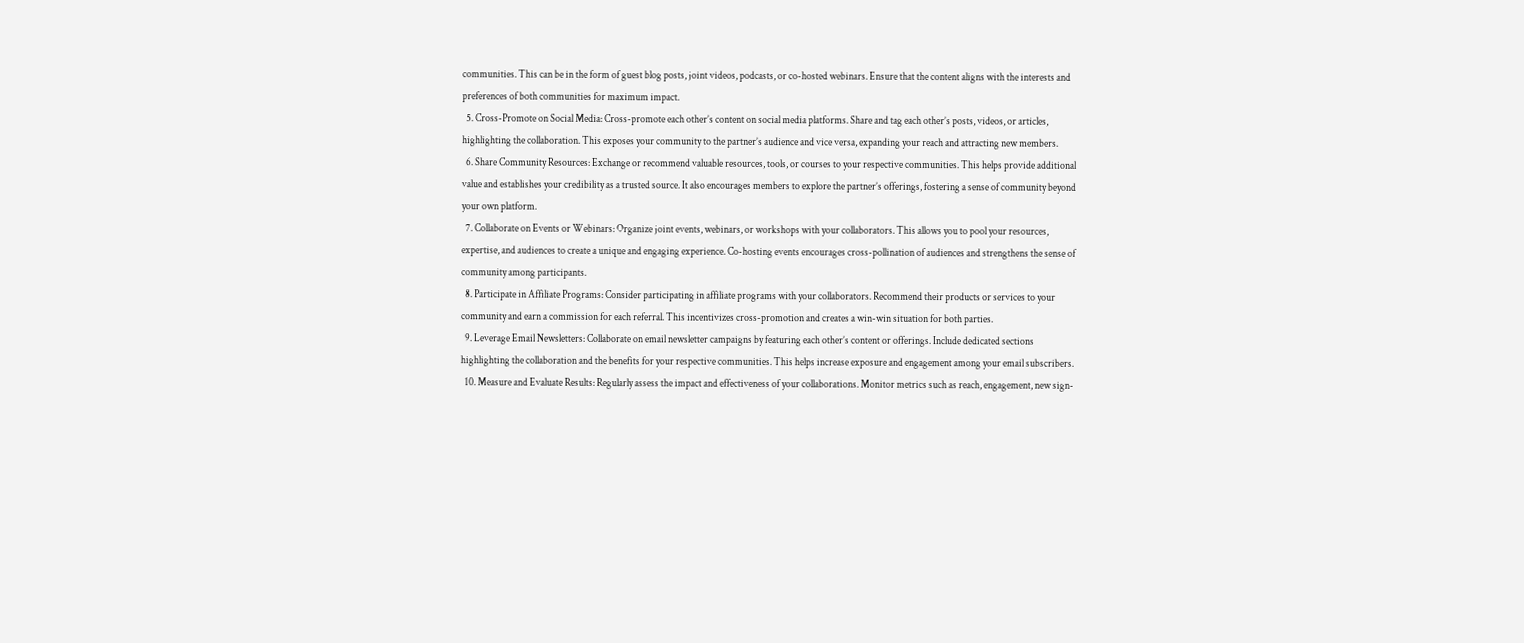communities. This can be in the form of guest blog posts, joint videos, podcasts, or co-hosted webinars. Ensure that the content aligns with the interests and preferences of both communities for maximum impact.
  5. Cross-Promote on Social Media: Cross-promote each other’s content on social media platforms. Share and tag each other’s posts, videos, or articles, highlighting the collaboration. This exposes your community to the partner’s audience and vice versa, expanding your reach and attracting new members.
  6. Share Community Resources: Exchange or recommend valuable resources, tools, or courses to your respective communities. This helps provide additional value and establishes your credibility as a trusted source. It also encourages members to explore the partner’s offerings, fostering a sense of community beyond your own platform.
  7. Collaborate on Events or Webinars: Organize joint events, webinars, or workshops with your collaborators. This allows you to pool your resources, expertise, and audiences to create a unique and engaging experience. Co-hosting events encourages cross-pollination of audiences and strengthens the sense of community among participants.
  8. Participate in Affiliate Programs: Consider participating in affiliate programs with your collaborators. Recommend their products or services to your community and earn a commission for each referral. This incentivizes cross-promotion and creates a win-win situation for both parties.
  9. Leverage Email Newsletters: Collaborate on email newsletter campaigns by featuring each other’s content or offerings. Include dedicated sections highlighting the collaboration and the benefits for your respective communities. This helps increase exposure and engagement among your email subscribers.
  10. Measure and Evaluate Results: Regularly assess the impact and effectiveness of your collaborations. Monitor metrics such as reach, engagement, new sign-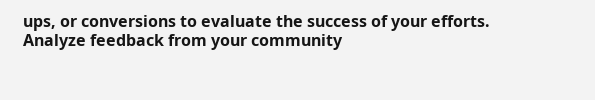ups, or conversions to evaluate the success of your efforts. Analyze feedback from your community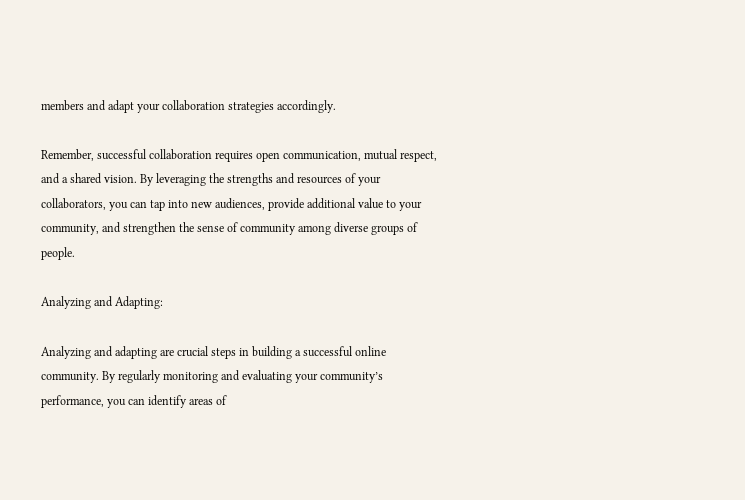members and adapt your collaboration strategies accordingly.

Remember, successful collaboration requires open communication, mutual respect, and a shared vision. By leveraging the strengths and resources of your collaborators, you can tap into new audiences, provide additional value to your community, and strengthen the sense of community among diverse groups of people.

Analyzing and Adapting:

Analyzing and adapting are crucial steps in building a successful online community. By regularly monitoring and evaluating your community’s performance, you can identify areas of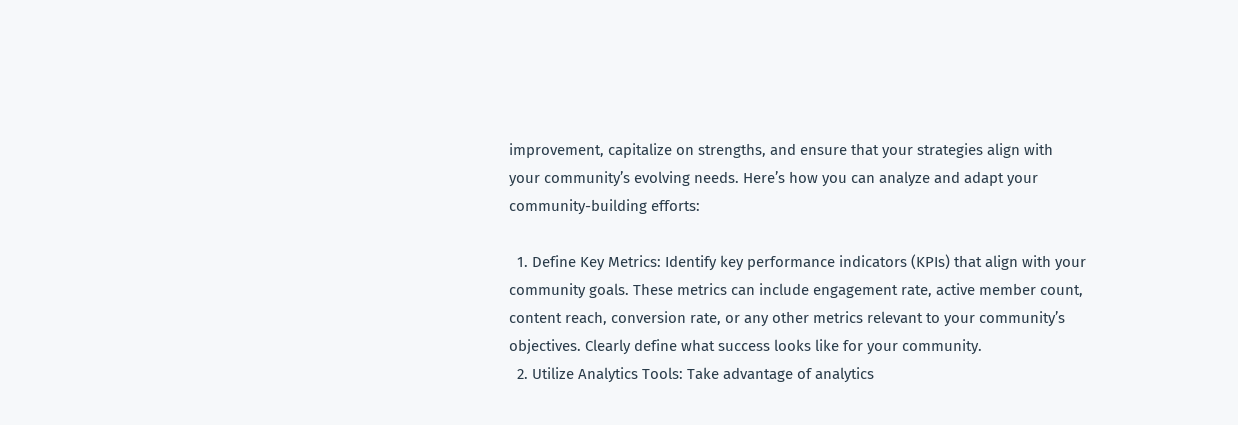improvement, capitalize on strengths, and ensure that your strategies align with your community’s evolving needs. Here’s how you can analyze and adapt your community-building efforts:

  1. Define Key Metrics: Identify key performance indicators (KPIs) that align with your community goals. These metrics can include engagement rate, active member count, content reach, conversion rate, or any other metrics relevant to your community’s objectives. Clearly define what success looks like for your community.
  2. Utilize Analytics Tools: Take advantage of analytics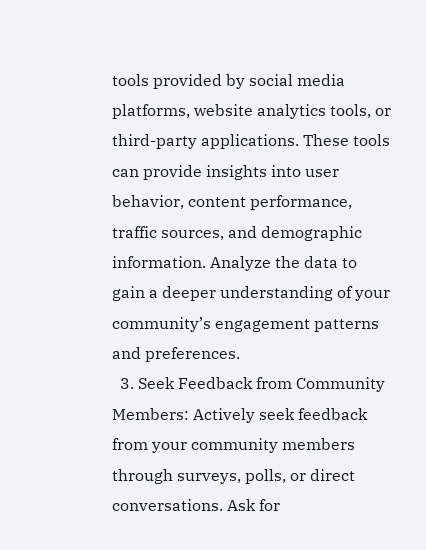tools provided by social media platforms, website analytics tools, or third-party applications. These tools can provide insights into user behavior, content performance, traffic sources, and demographic information. Analyze the data to gain a deeper understanding of your community’s engagement patterns and preferences.
  3. Seek Feedback from Community Members: Actively seek feedback from your community members through surveys, polls, or direct conversations. Ask for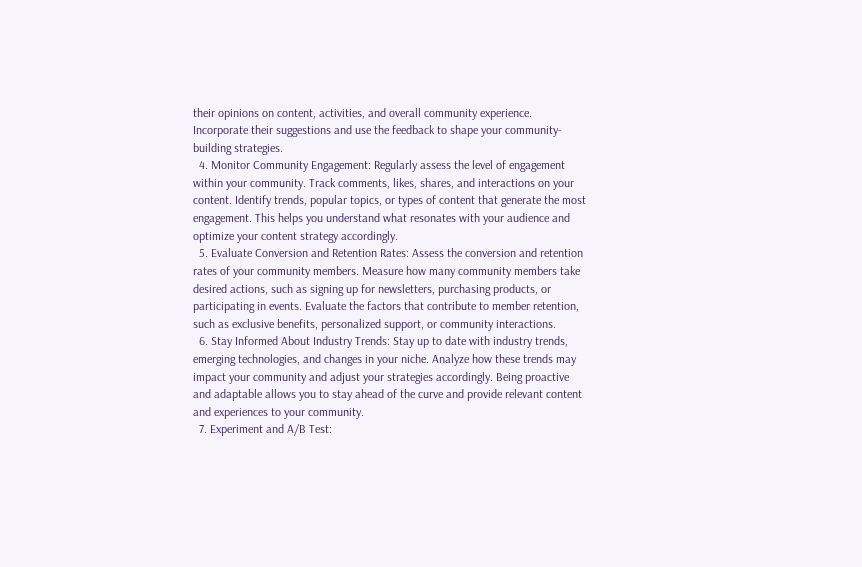their opinions on content, activities, and overall community experience. Incorporate their suggestions and use the feedback to shape your community-building strategies.
  4. Monitor Community Engagement: Regularly assess the level of engagement within your community. Track comments, likes, shares, and interactions on your content. Identify trends, popular topics, or types of content that generate the most engagement. This helps you understand what resonates with your audience and optimize your content strategy accordingly.
  5. Evaluate Conversion and Retention Rates: Assess the conversion and retention rates of your community members. Measure how many community members take desired actions, such as signing up for newsletters, purchasing products, or participating in events. Evaluate the factors that contribute to member retention, such as exclusive benefits, personalized support, or community interactions.
  6. Stay Informed About Industry Trends: Stay up to date with industry trends, emerging technologies, and changes in your niche. Analyze how these trends may impact your community and adjust your strategies accordingly. Being proactive and adaptable allows you to stay ahead of the curve and provide relevant content and experiences to your community.
  7. Experiment and A/B Test: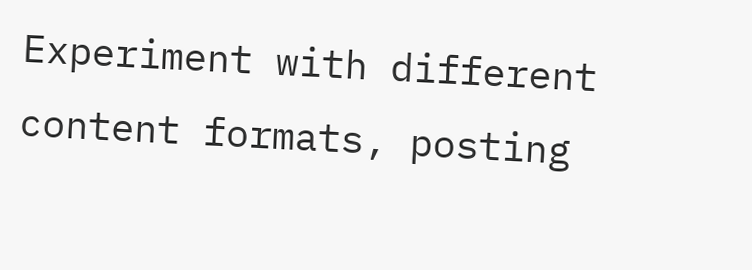Experiment with different content formats, posting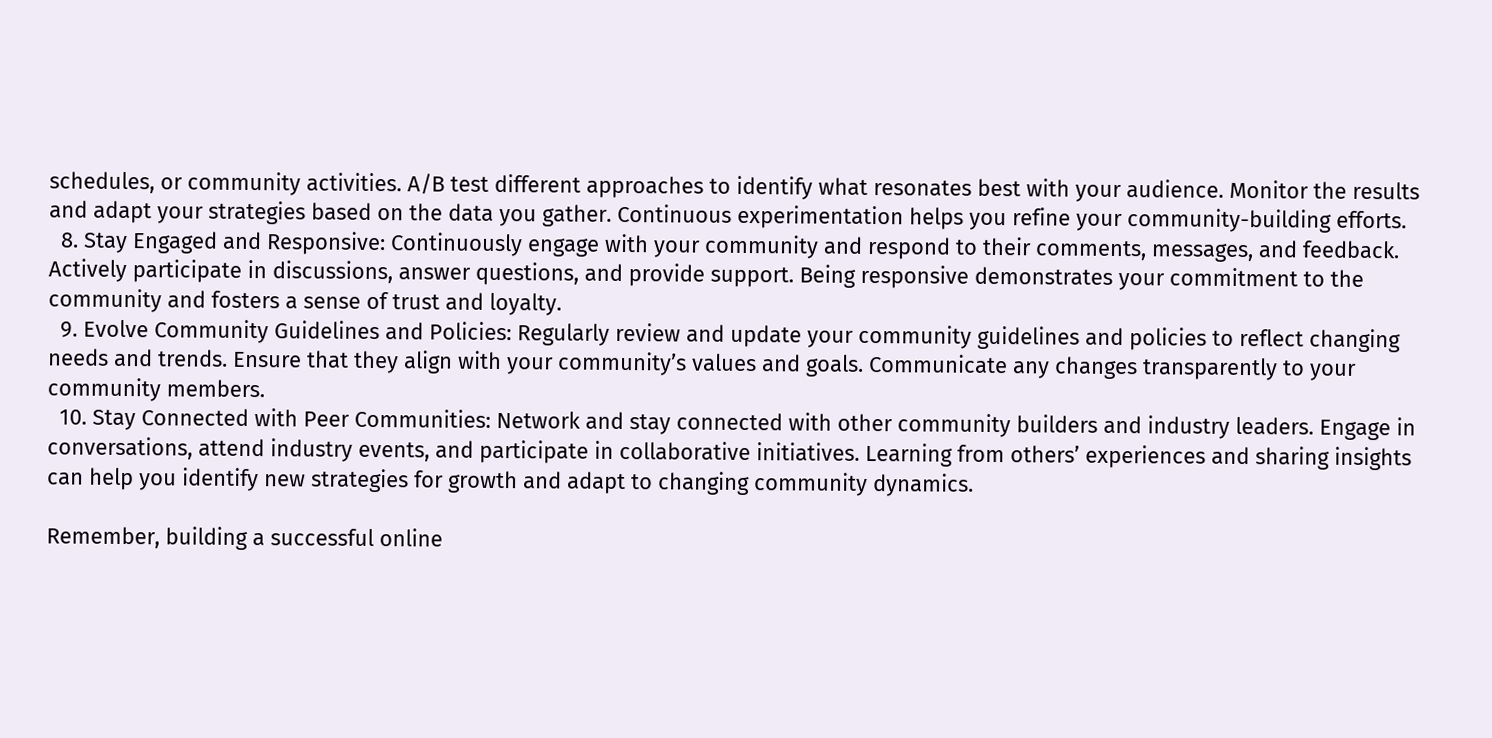schedules, or community activities. A/B test different approaches to identify what resonates best with your audience. Monitor the results and adapt your strategies based on the data you gather. Continuous experimentation helps you refine your community-building efforts.
  8. Stay Engaged and Responsive: Continuously engage with your community and respond to their comments, messages, and feedback. Actively participate in discussions, answer questions, and provide support. Being responsive demonstrates your commitment to the community and fosters a sense of trust and loyalty.
  9. Evolve Community Guidelines and Policies: Regularly review and update your community guidelines and policies to reflect changing needs and trends. Ensure that they align with your community’s values and goals. Communicate any changes transparently to your community members.
  10. Stay Connected with Peer Communities: Network and stay connected with other community builders and industry leaders. Engage in conversations, attend industry events, and participate in collaborative initiatives. Learning from others’ experiences and sharing insights can help you identify new strategies for growth and adapt to changing community dynamics.

Remember, building a successful online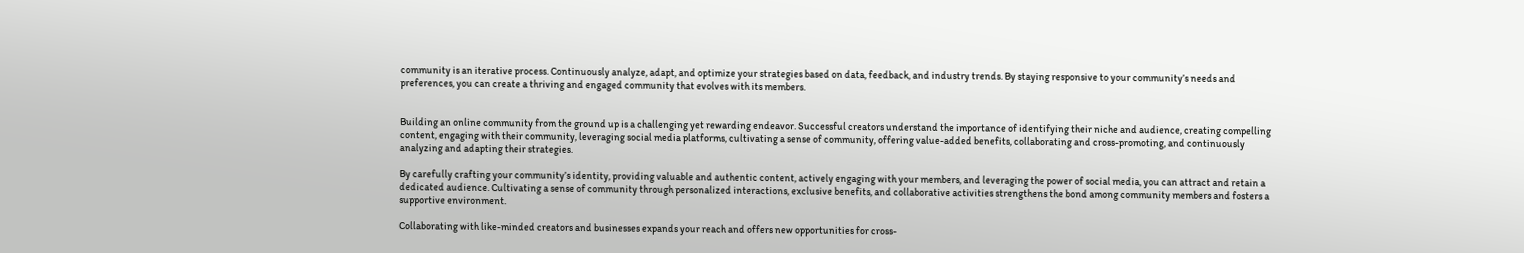community is an iterative process. Continuously analyze, adapt, and optimize your strategies based on data, feedback, and industry trends. By staying responsive to your community’s needs and preferences, you can create a thriving and engaged community that evolves with its members.


Building an online community from the ground up is a challenging yet rewarding endeavor. Successful creators understand the importance of identifying their niche and audience, creating compelling content, engaging with their community, leveraging social media platforms, cultivating a sense of community, offering value-added benefits, collaborating and cross-promoting, and continuously analyzing and adapting their strategies.

By carefully crafting your community’s identity, providing valuable and authentic content, actively engaging with your members, and leveraging the power of social media, you can attract and retain a dedicated audience. Cultivating a sense of community through personalized interactions, exclusive benefits, and collaborative activities strengthens the bond among community members and fosters a supportive environment.

Collaborating with like-minded creators and businesses expands your reach and offers new opportunities for cross-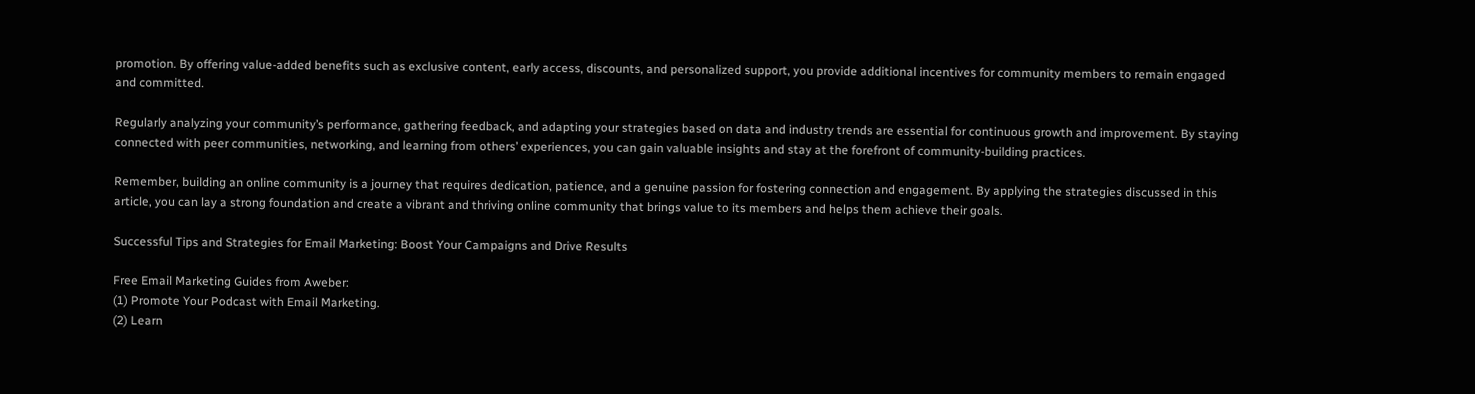promotion. By offering value-added benefits such as exclusive content, early access, discounts, and personalized support, you provide additional incentives for community members to remain engaged and committed.

Regularly analyzing your community’s performance, gathering feedback, and adapting your strategies based on data and industry trends are essential for continuous growth and improvement. By staying connected with peer communities, networking, and learning from others’ experiences, you can gain valuable insights and stay at the forefront of community-building practices.

Remember, building an online community is a journey that requires dedication, patience, and a genuine passion for fostering connection and engagement. By applying the strategies discussed in this article, you can lay a strong foundation and create a vibrant and thriving online community that brings value to its members and helps them achieve their goals.

Successful Tips and Strategies for Email Marketing: Boost Your Campaigns and Drive Results

Free Email Marketing Guides from Aweber:
(1) Promote Your Podcast with Email Marketing.
(2) Learn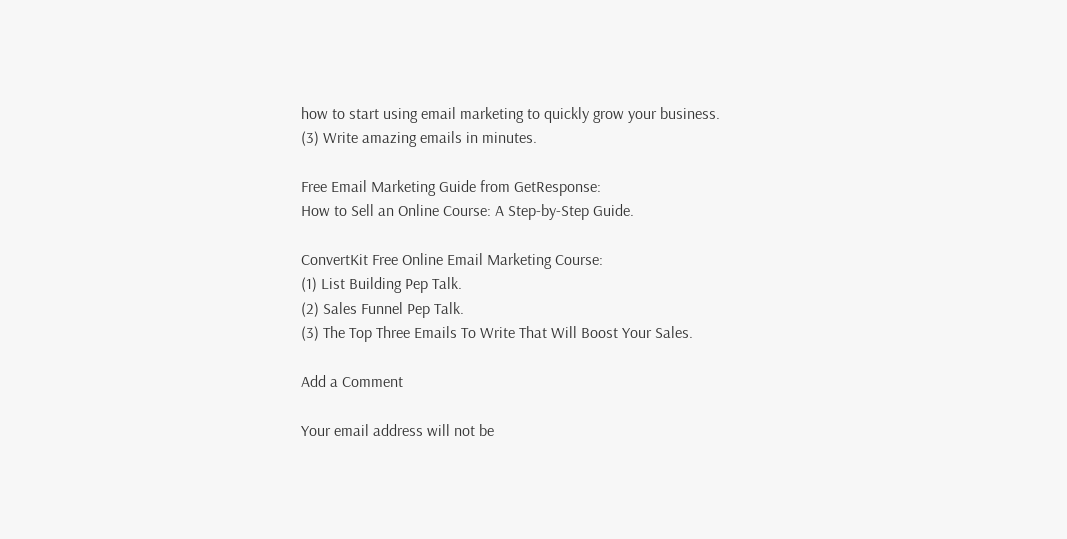how to start using email marketing to quickly grow your business.
(3) Write amazing emails in minutes.

Free Email Marketing Guide from GetResponse:
How to Sell an Online Course: A Step-by-Step Guide.

ConvertKit Free Online Email Marketing Course:
(1) List Building Pep Talk.
(2) Sales Funnel Pep Talk.
(3) The Top Three Emails To Write That Will Boost Your Sales.

Add a Comment

Your email address will not be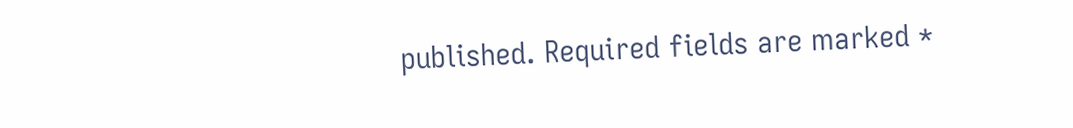published. Required fields are marked *